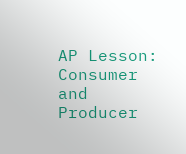AP Lesson: Consumer and Producer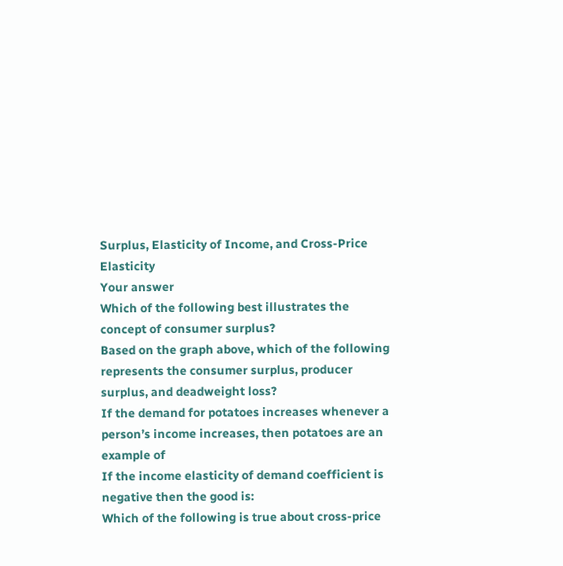Surplus, Elasticity of Income, and Cross-Price Elasticity
Your answer
Which of the following best illustrates the concept of consumer surplus?
Based on the graph above, which of the following represents the consumer surplus, producer surplus, and deadweight loss?
If the demand for potatoes increases whenever a person’s income increases, then potatoes are an example of
If the income elasticity of demand coefficient is negative then the good is:
Which of the following is true about cross-price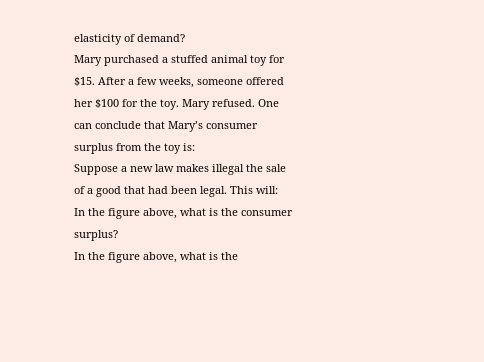elasticity of demand?
Mary purchased a stuffed animal toy for $15. After a few weeks, someone offered her $100 for the toy. Mary refused. One can conclude that Mary’s consumer surplus from the toy is:
Suppose a new law makes illegal the sale of a good that had been legal. This will:
In the figure above, what is the consumer surplus?
In the figure above, what is the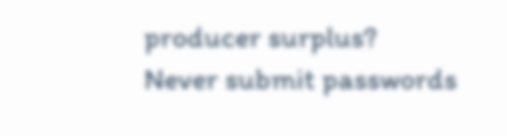producer surplus?
Never submit passwords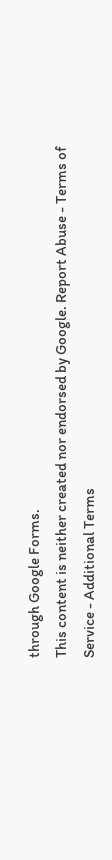through Google Forms.
This content is neither created nor endorsed by Google. Report Abuse - Terms of Service - Additional Terms